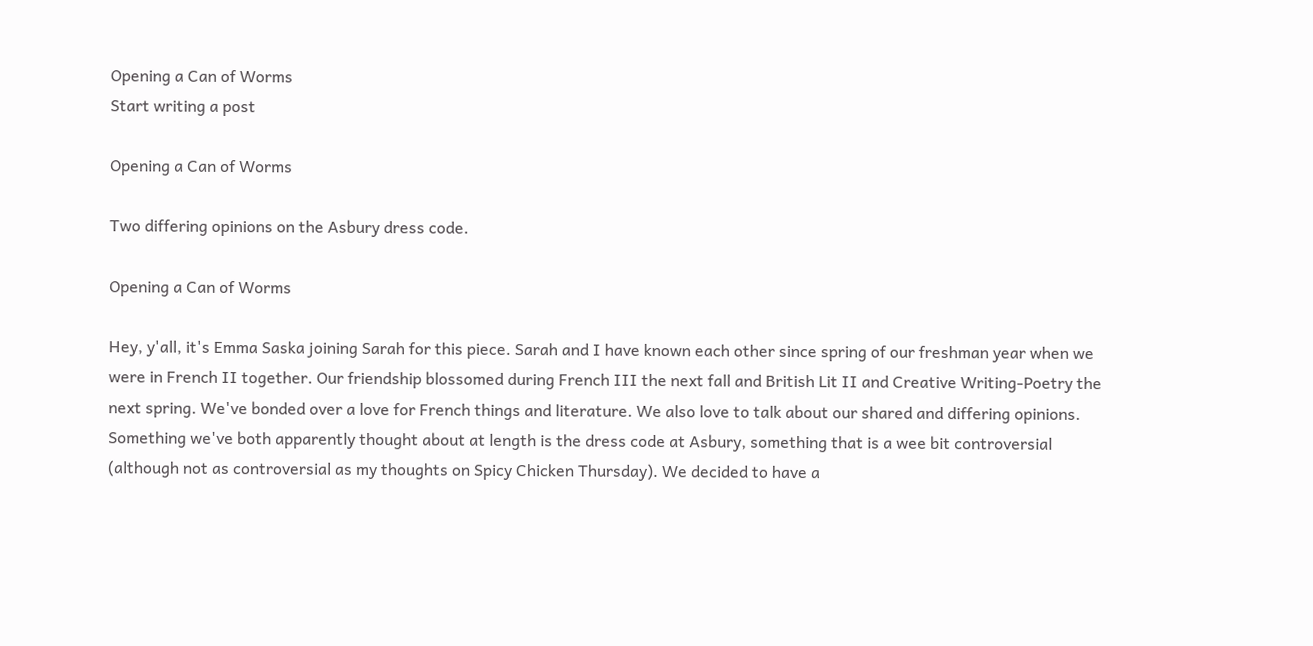Opening a Can of Worms
Start writing a post

Opening a Can of Worms

Two differing opinions on the Asbury dress code.

Opening a Can of Worms

Hey, y'all, it's Emma Saska joining Sarah for this piece. Sarah and I have known each other since spring of our freshman year when we were in French II together. Our friendship blossomed during French III the next fall and British Lit II and Creative Writing-Poetry the next spring. We've bonded over a love for French things and literature. We also love to talk about our shared and differing opinions. Something we've both apparently thought about at length is the dress code at Asbury, something that is a wee bit controversial (although not as controversial as my thoughts on Spicy Chicken Thursday). We decided to have a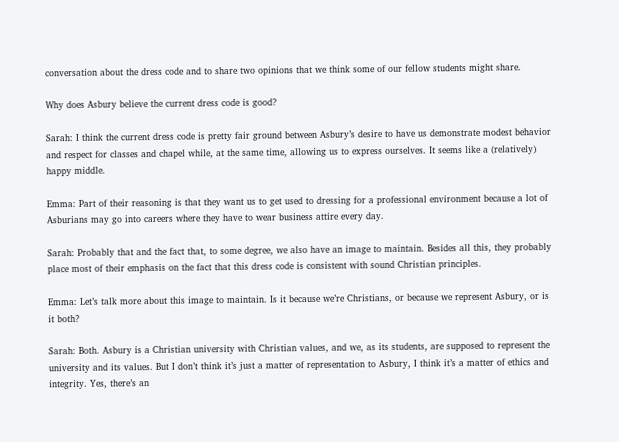conversation about the dress code and to share two opinions that we think some of our fellow students might share.

Why does Asbury believe the current dress code is good?

Sarah: I think the current dress code is pretty fair ground between Asbury’s desire to have us demonstrate modest behavior and respect for classes and chapel while, at the same time, allowing us to express ourselves. It seems like a (relatively) happy middle.

Emma: Part of their reasoning is that they want us to get used to dressing for a professional environment because a lot of Asburians may go into careers where they have to wear business attire every day.

Sarah: Probably that and the fact that, to some degree, we also have an image to maintain. Besides all this, they probably place most of their emphasis on the fact that this dress code is consistent with sound Christian principles.

Emma: Let’s talk more about this image to maintain. Is it because we’re Christians, or because we represent Asbury, or is it both?

Sarah: Both. Asbury is a Christian university with Christian values, and we, as its students, are supposed to represent the university and its values. But I don’t think it’s just a matter of representation to Asbury, I think it’s a matter of ethics and integrity. Yes, there’s an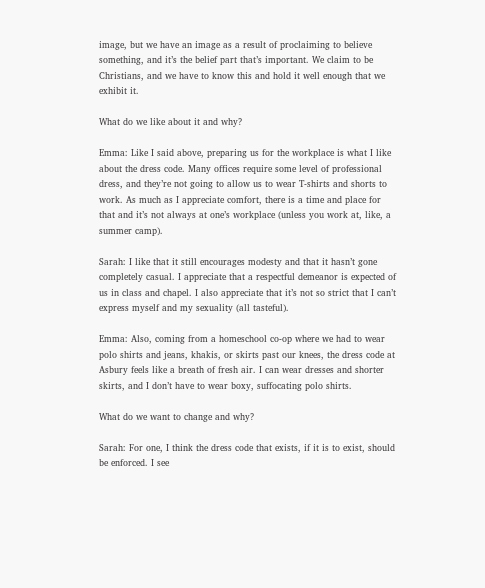image, but we have an image as a result of proclaiming to believe something, and it’s the belief part that’s important. We claim to be Christians, and we have to know this and hold it well enough that we exhibit it.

What do we like about it and why?

Emma: Like I said above, preparing us for the workplace is what I like about the dress code. Many offices require some level of professional dress, and they’re not going to allow us to wear T-shirts and shorts to work. As much as I appreciate comfort, there is a time and place for that and it’s not always at one’s workplace (unless you work at, like, a summer camp).

Sarah: I like that it still encourages modesty and that it hasn’t gone completely casual. I appreciate that a respectful demeanor is expected of us in class and chapel. I also appreciate that it’s not so strict that I can’t express myself and my sexuality (all tasteful).

Emma: Also, coming from a homeschool co-op where we had to wear polo shirts and jeans, khakis, or skirts past our knees, the dress code at Asbury feels like a breath of fresh air. I can wear dresses and shorter skirts, and I don’t have to wear boxy, suffocating polo shirts.

What do we want to change and why?

Sarah: For one, I think the dress code that exists, if it is to exist, should be enforced. I see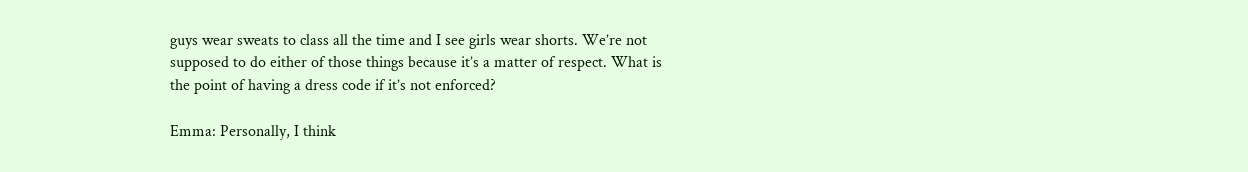guys wear sweats to class all the time and I see girls wear shorts. We’re not supposed to do either of those things because it’s a matter of respect. What is the point of having a dress code if it’s not enforced?

Emma: Personally, I think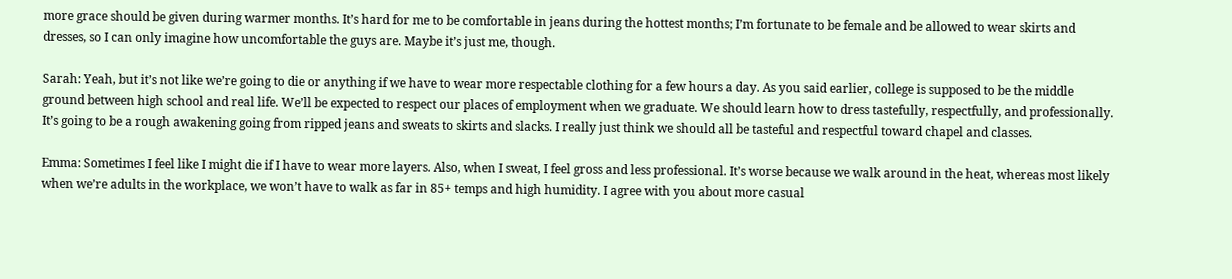more grace should be given during warmer months. It’s hard for me to be comfortable in jeans during the hottest months; I’m fortunate to be female and be allowed to wear skirts and dresses, so I can only imagine how uncomfortable the guys are. Maybe it’s just me, though.

Sarah: Yeah, but it’s not like we’re going to die or anything if we have to wear more respectable clothing for a few hours a day. As you said earlier, college is supposed to be the middle ground between high school and real life. We’ll be expected to respect our places of employment when we graduate. We should learn how to dress tastefully, respectfully, and professionally. It’s going to be a rough awakening going from ripped jeans and sweats to skirts and slacks. I really just think we should all be tasteful and respectful toward chapel and classes.

Emma: Sometimes I feel like I might die if I have to wear more layers. Also, when I sweat, I feel gross and less professional. It’s worse because we walk around in the heat, whereas most likely when we’re adults in the workplace, we won’t have to walk as far in 85+ temps and high humidity. I agree with you about more casual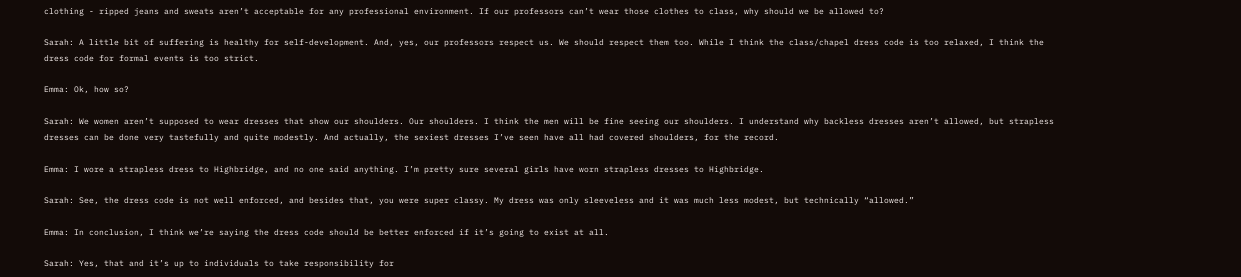clothing - ripped jeans and sweats aren’t acceptable for any professional environment. If our professors can’t wear those clothes to class, why should we be allowed to?

Sarah: A little bit of suffering is healthy for self-development. And, yes, our professors respect us. We should respect them too. While I think the class/chapel dress code is too relaxed, I think the dress code for formal events is too strict.

Emma: Ok, how so?

Sarah: We women aren’t supposed to wear dresses that show our shoulders. Our shoulders. I think the men will be fine seeing our shoulders. I understand why backless dresses aren’t allowed, but strapless dresses can be done very tastefully and quite modestly. And actually, the sexiest dresses I’ve seen have all had covered shoulders, for the record.

Emma: I wore a strapless dress to Highbridge, and no one said anything. I’m pretty sure several girls have worn strapless dresses to Highbridge.

Sarah: See, the dress code is not well enforced, and besides that, you were super classy. My dress was only sleeveless and it was much less modest, but technically “allowed.”

Emma: In conclusion, I think we’re saying the dress code should be better enforced if it’s going to exist at all.

Sarah: Yes, that and it’s up to individuals to take responsibility for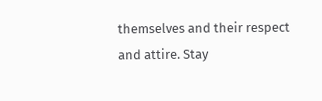themselves and their respect and attire. Stay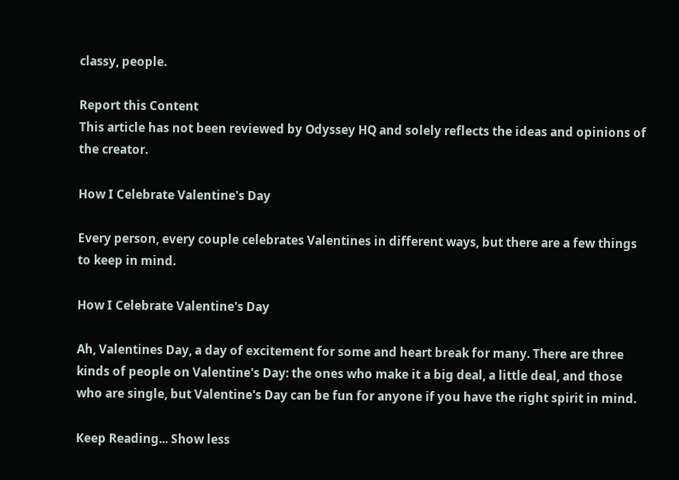classy, people.

Report this Content
This article has not been reviewed by Odyssey HQ and solely reflects the ideas and opinions of the creator.

How I Celebrate Valentine's Day

Every person, every couple celebrates Valentines in different ways, but there are a few things to keep in mind.

How I Celebrate Valentine's Day

Ah, Valentines Day, a day of excitement for some and heart break for many. There are three kinds of people on Valentine's Day: the ones who make it a big deal, a little deal, and those who are single, but Valentine's Day can be fun for anyone if you have the right spirit in mind.

Keep Reading... Show less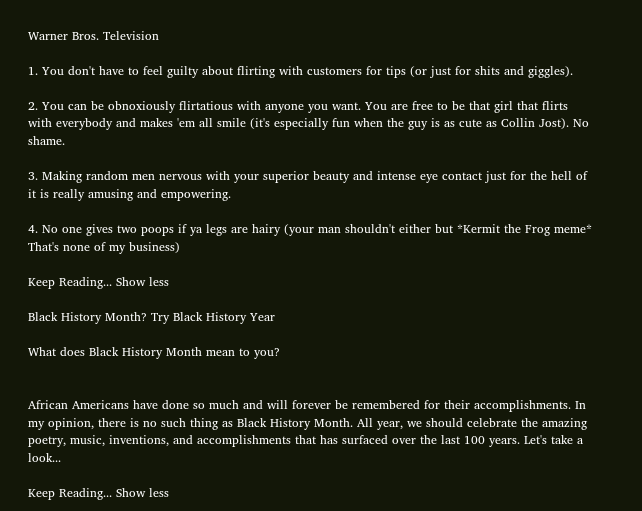Warner Bros. Television

1. You don't have to feel guilty about flirting with customers for tips (or just for shits and giggles).

2. You can be obnoxiously flirtatious with anyone you want. You are free to be that girl that flirts with everybody and makes 'em all smile (it's especially fun when the guy is as cute as Collin Jost). No shame.

3. Making random men nervous with your superior beauty and intense eye contact just for the hell of it is really amusing and empowering.

4. No one gives two poops if ya legs are hairy (your man shouldn't either but *Kermit the Frog meme* That's none of my business)

Keep Reading... Show less

Black History Month? Try Black History Year

What does Black History Month mean to you?


African Americans have done so much and will forever be remembered for their accomplishments. In my opinion, there is no such thing as Black History Month. All year, we should celebrate the amazing poetry, music, inventions, and accomplishments that has surfaced over the last 100 years. Let's take a look...

Keep Reading... Show less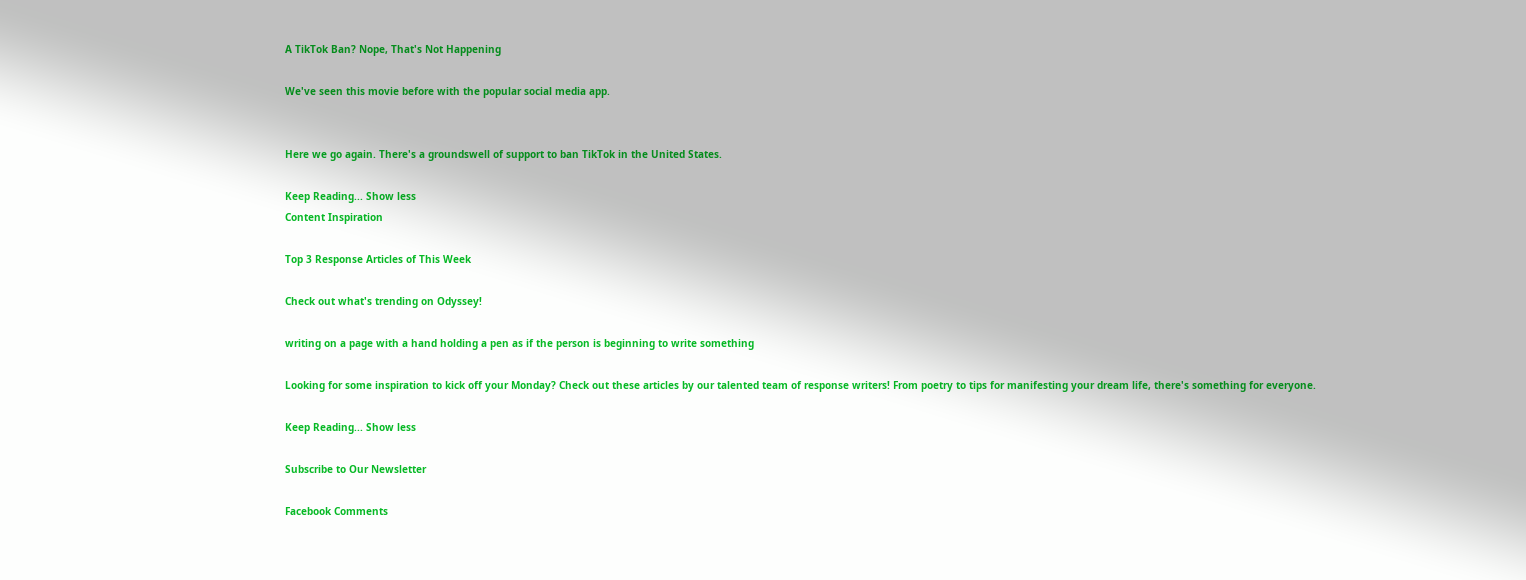A TikTok Ban? Nope, That's Not Happening

We've seen this movie before with the popular social media app.


Here we go again. There's a groundswell of support to ban TikTok in the United States.

Keep Reading... Show less
Content Inspiration

Top 3 Response Articles of This Week

Check out what's trending on Odyssey!

writing on a page with a hand holding a pen as if the person is beginning to write something

Looking for some inspiration to kick off your Monday? Check out these articles by our talented team of response writers! From poetry to tips for manifesting your dream life, there's something for everyone.

Keep Reading... Show less

Subscribe to Our Newsletter

Facebook Comments